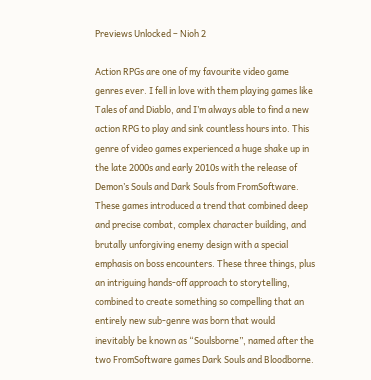Previews Unlocked – Nioh 2

Action RPGs are one of my favourite video game genres ever. I fell in love with them playing games like Tales of and Diablo, and I’m always able to find a new action RPG to play and sink countless hours into. This genre of video games experienced a huge shake up in the late 2000s and early 2010s with the release of Demon’s Souls and Dark Souls from FromSoftware. These games introduced a trend that combined deep and precise combat, complex character building, and brutally unforgiving enemy design with a special emphasis on boss encounters. These three things, plus an intriguing hands-off approach to storytelling, combined to create something so compelling that an entirely new sub-genre was born that would inevitably be known as “Soulsborne”, named after the two FromSoftware games Dark Souls and Bloodborne.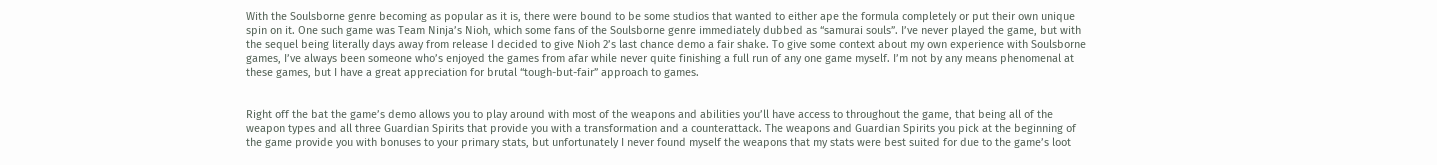With the Soulsborne genre becoming as popular as it is, there were bound to be some studios that wanted to either ape the formula completely or put their own unique spin on it. One such game was Team Ninja’s Nioh, which some fans of the Soulsborne genre immediately dubbed as “samurai souls”. I’ve never played the game, but with the sequel being literally days away from release I decided to give Nioh 2’s last chance demo a fair shake. To give some context about my own experience with Soulsborne games, I’ve always been someone who’s enjoyed the games from afar while never quite finishing a full run of any one game myself. I’m not by any means phenomenal at these games, but I have a great appreciation for brutal “tough-but-fair” approach to games.


Right off the bat the game’s demo allows you to play around with most of the weapons and abilities you’ll have access to throughout the game, that being all of the weapon types and all three Guardian Spirits that provide you with a transformation and a counterattack. The weapons and Guardian Spirits you pick at the beginning of the game provide you with bonuses to your primary stats, but unfortunately I never found myself the weapons that my stats were best suited for due to the game’s loot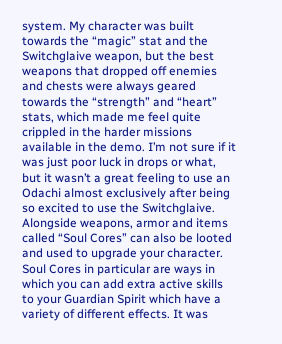system. My character was built towards the “magic” stat and the Switchglaive weapon, but the best weapons that dropped off enemies and chests were always geared towards the “strength” and “heart” stats, which made me feel quite crippled in the harder missions available in the demo. I’m not sure if it was just poor luck in drops or what, but it wasn’t a great feeling to use an Odachi almost exclusively after being so excited to use the Switchglaive. Alongside weapons, armor and items called “Soul Cores” can also be looted and used to upgrade your character. Soul Cores in particular are ways in which you can add extra active skills to your Guardian Spirit which have a variety of different effects. It was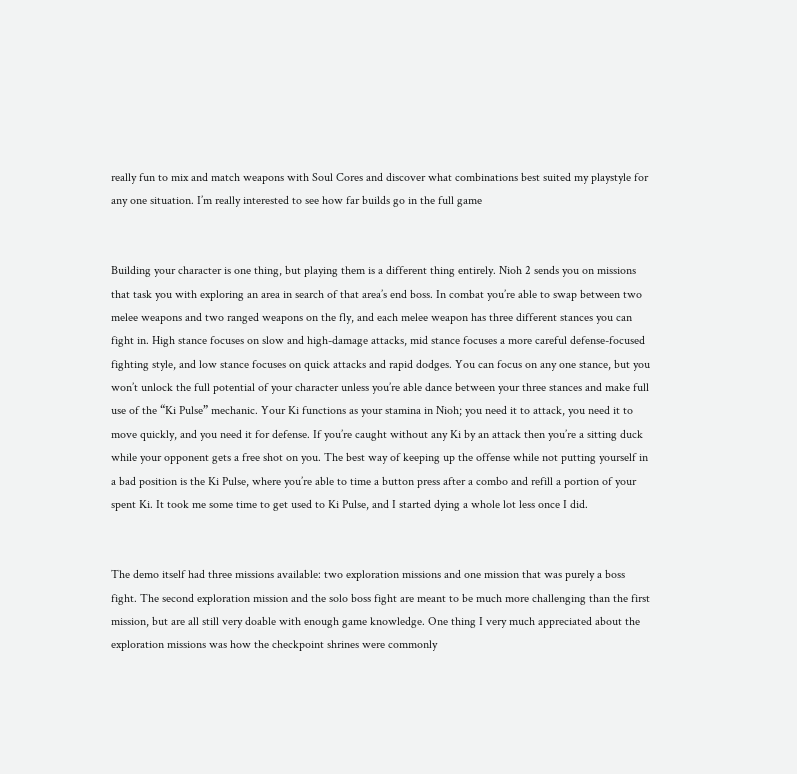really fun to mix and match weapons with Soul Cores and discover what combinations best suited my playstyle for any one situation. I’m really interested to see how far builds go in the full game


Building your character is one thing, but playing them is a different thing entirely. Nioh 2 sends you on missions that task you with exploring an area in search of that area’s end boss. In combat you’re able to swap between two melee weapons and two ranged weapons on the fly, and each melee weapon has three different stances you can fight in. High stance focuses on slow and high-damage attacks, mid stance focuses a more careful defense-focused fighting style, and low stance focuses on quick attacks and rapid dodges. You can focus on any one stance, but you won’t unlock the full potential of your character unless you’re able dance between your three stances and make full use of the “Ki Pulse” mechanic. Your Ki functions as your stamina in Nioh; you need it to attack, you need it to move quickly, and you need it for defense. If you’re caught without any Ki by an attack then you’re a sitting duck while your opponent gets a free shot on you. The best way of keeping up the offense while not putting yourself in a bad position is the Ki Pulse, where you’re able to time a button press after a combo and refill a portion of your spent Ki. It took me some time to get used to Ki Pulse, and I started dying a whole lot less once I did.


The demo itself had three missions available: two exploration missions and one mission that was purely a boss fight. The second exploration mission and the solo boss fight are meant to be much more challenging than the first mission, but are all still very doable with enough game knowledge. One thing I very much appreciated about the exploration missions was how the checkpoint shrines were commonly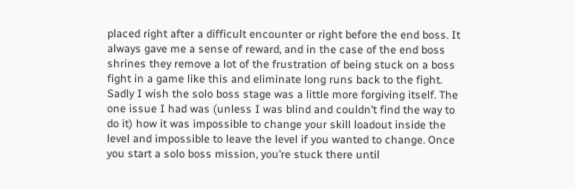placed right after a difficult encounter or right before the end boss. It always gave me a sense of reward, and in the case of the end boss shrines they remove a lot of the frustration of being stuck on a boss fight in a game like this and eliminate long runs back to the fight. Sadly I wish the solo boss stage was a little more forgiving itself. The one issue I had was (unless I was blind and couldn’t find the way to do it) how it was impossible to change your skill loadout inside the level and impossible to leave the level if you wanted to change. Once you start a solo boss mission, you’re stuck there until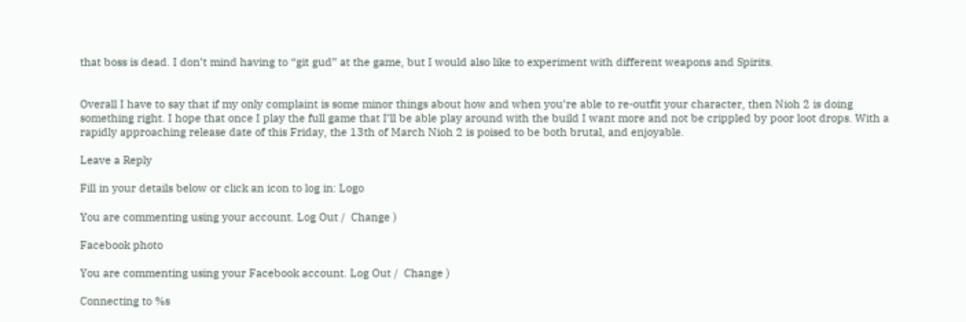that boss is dead. I don’t mind having to “git gud” at the game, but I would also like to experiment with different weapons and Spirits.


Overall I have to say that if my only complaint is some minor things about how and when you’re able to re-outfit your character, then Nioh 2 is doing something right. I hope that once I play the full game that I’ll be able play around with the build I want more and not be crippled by poor loot drops. With a rapidly approaching release date of this Friday, the 13th of March Nioh 2 is poised to be both brutal, and enjoyable.

Leave a Reply

Fill in your details below or click an icon to log in: Logo

You are commenting using your account. Log Out /  Change )

Facebook photo

You are commenting using your Facebook account. Log Out /  Change )

Connecting to %s